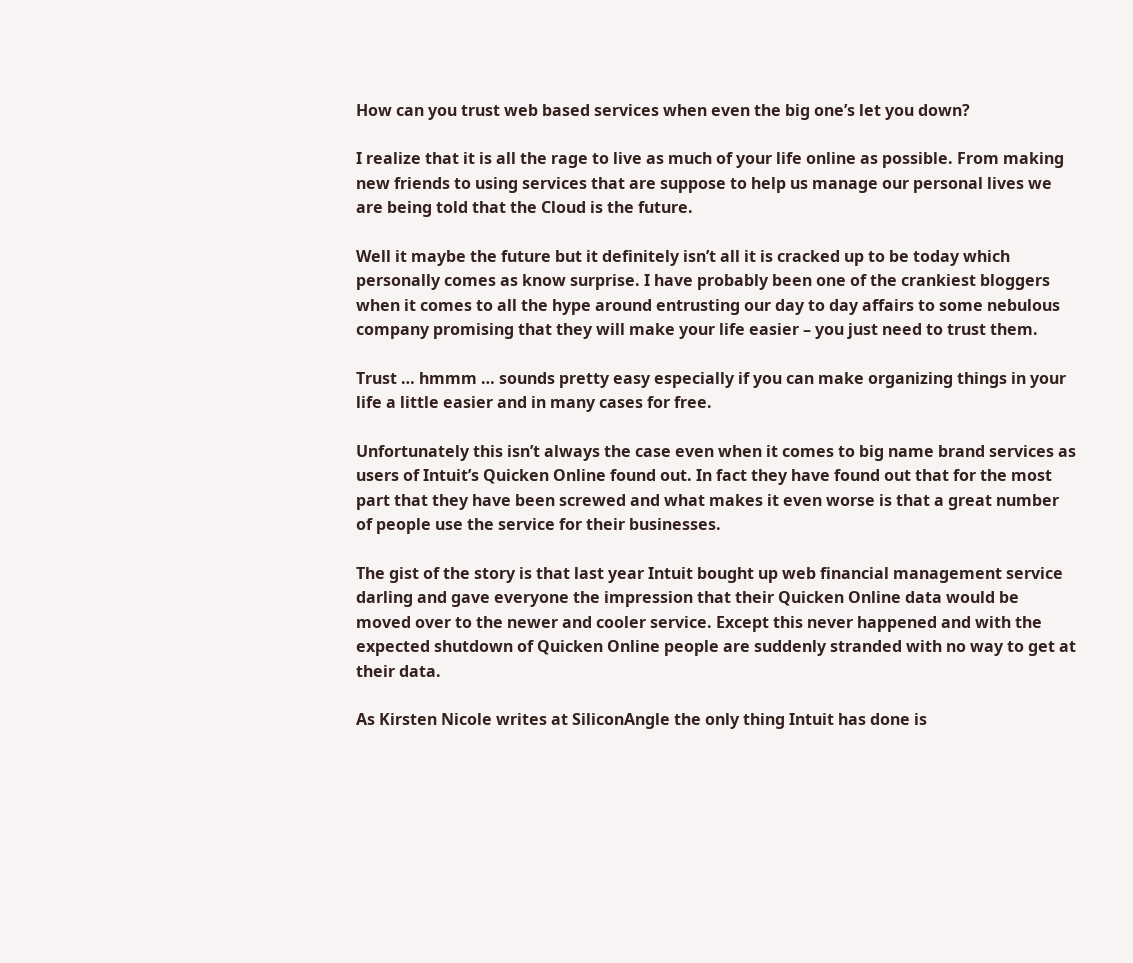How can you trust web based services when even the big one’s let you down?

I realize that it is all the rage to live as much of your life online as possible. From making new friends to using services that are suppose to help us manage our personal lives we are being told that the Cloud is the future.

Well it maybe the future but it definitely isn’t all it is cracked up to be today which personally comes as know surprise. I have probably been one of the crankiest bloggers when it comes to all the hype around entrusting our day to day affairs to some nebulous company promising that they will make your life easier – you just need to trust them.

Trust … hmmm … sounds pretty easy especially if you can make organizing things in your life a little easier and in many cases for free.

Unfortunately this isn’t always the case even when it comes to big name brand services as users of Intuit’s Quicken Online found out. In fact they have found out that for the most part that they have been screwed and what makes it even worse is that a great number of people use the service for their businesses.

The gist of the story is that last year Intuit bought up web financial management service darling and gave everyone the impression that their Quicken Online data would be moved over to the newer and cooler service. Except this never happened and with the expected shutdown of Quicken Online people are suddenly stranded with no way to get at their data.

As Kirsten Nicole writes at SiliconAngle the only thing Intuit has done is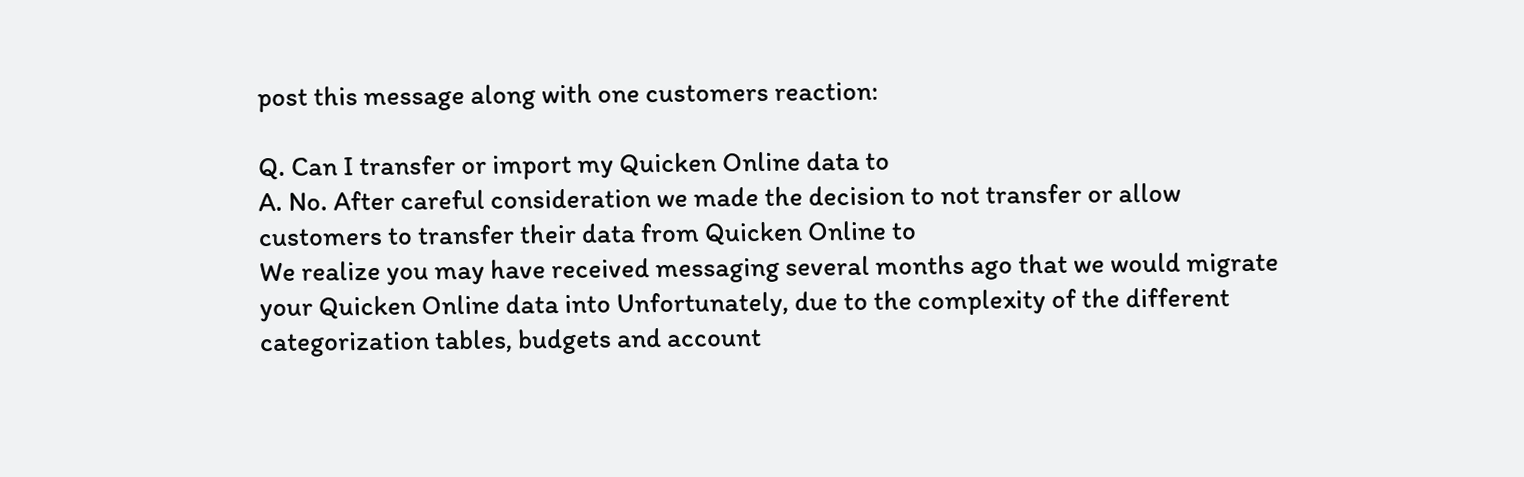post this message along with one customers reaction:

Q. Can I transfer or import my Quicken Online data to
A. No. After careful consideration we made the decision to not transfer or allow customers to transfer their data from Quicken Online to
We realize you may have received messaging several months ago that we would migrate your Quicken Online data into Unfortunately, due to the complexity of the different categorization tables, budgets and account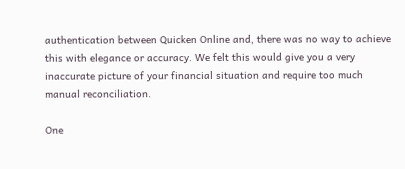authentication between Quicken Online and, there was no way to achieve this with elegance or accuracy. We felt this would give you a very inaccurate picture of your financial situation and require too much manual reconciliation.

One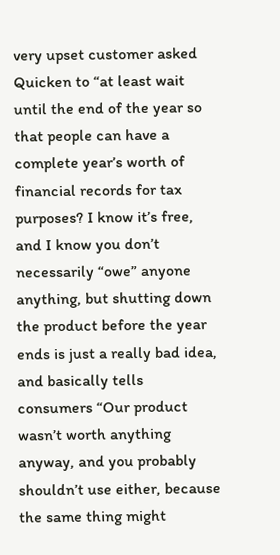very upset customer asked Quicken to “at least wait until the end of the year so that people can have a complete year’s worth of financial records for tax purposes? I know it’s free, and I know you don’t necessarily “owe” anyone anything, but shutting down the product before the year ends is just a really bad idea, and basically tells consumers “Our product wasn’t worth anything anyway, and you probably shouldn’t use either, because the same thing might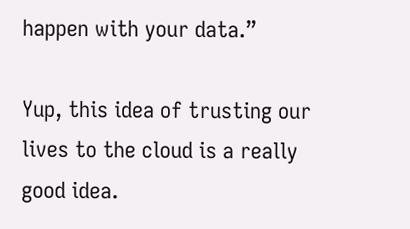happen with your data.”

Yup, this idea of trusting our lives to the cloud is a really good idea.